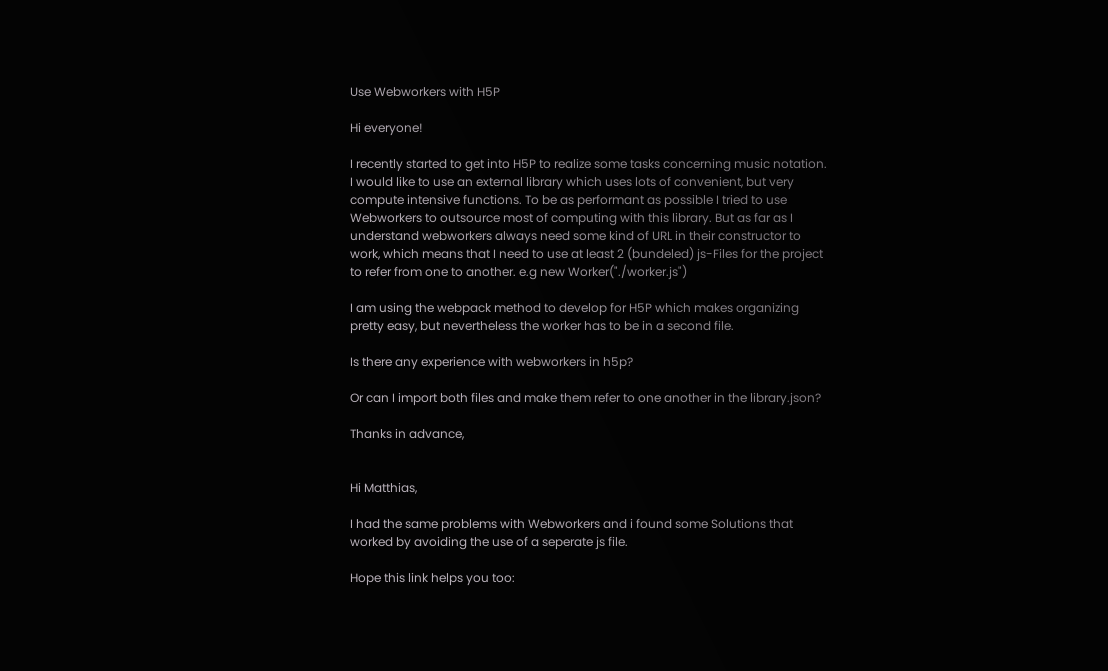Use Webworkers with H5P

Hi everyone!

I recently started to get into H5P to realize some tasks concerning music notation. I would like to use an external library which uses lots of convenient, but very compute intensive functions. To be as performant as possible I tried to use Webworkers to outsource most of computing with this library. But as far as I understand webworkers always need some kind of URL in their constructor to work, which means that I need to use at least 2 (bundeled) js-Files for the project to refer from one to another. e.g new Worker("./worker.js")

I am using the webpack method to develop for H5P which makes organizing pretty easy, but nevertheless the worker has to be in a second file.

Is there any experience with webworkers in h5p?

Or can I import both files and make them refer to one another in the library.json?

Thanks in advance,


Hi Matthias,

I had the same problems with Webworkers and i found some Solutions that worked by avoiding the use of a seperate js file.

Hope this link helps you too: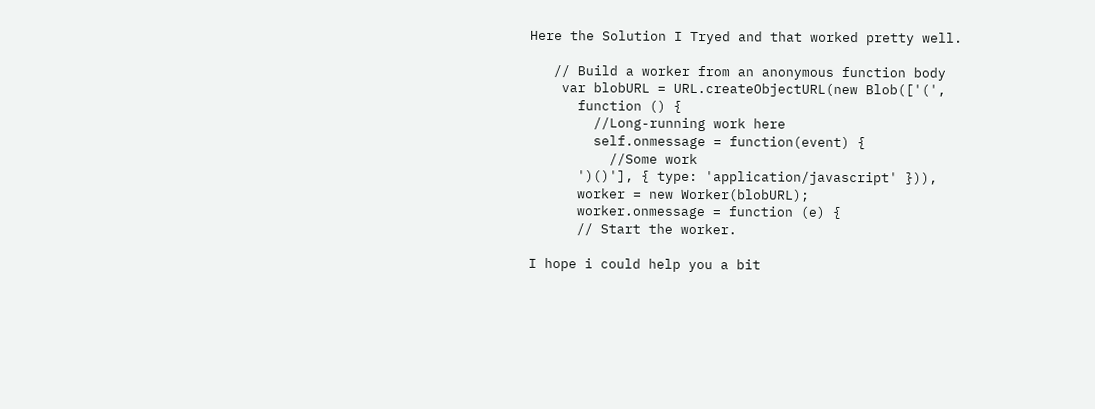Here the Solution I Tryed and that worked pretty well.

   // Build a worker from an anonymous function body
    var blobURL = URL.createObjectURL(new Blob(['(',
      function () {
        //Long-running work here
        self.onmessage = function(event) {
          //Some work
      ')()'], { type: 'application/javascript' })),
      worker = new Worker(blobURL);
      worker.onmessage = function (e) {
      // Start the worker.

I hope i could help you a bit